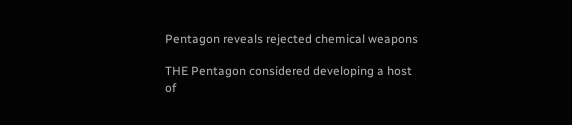Pentagon reveals rejected chemical weapons

THE Pentagon considered developing a host of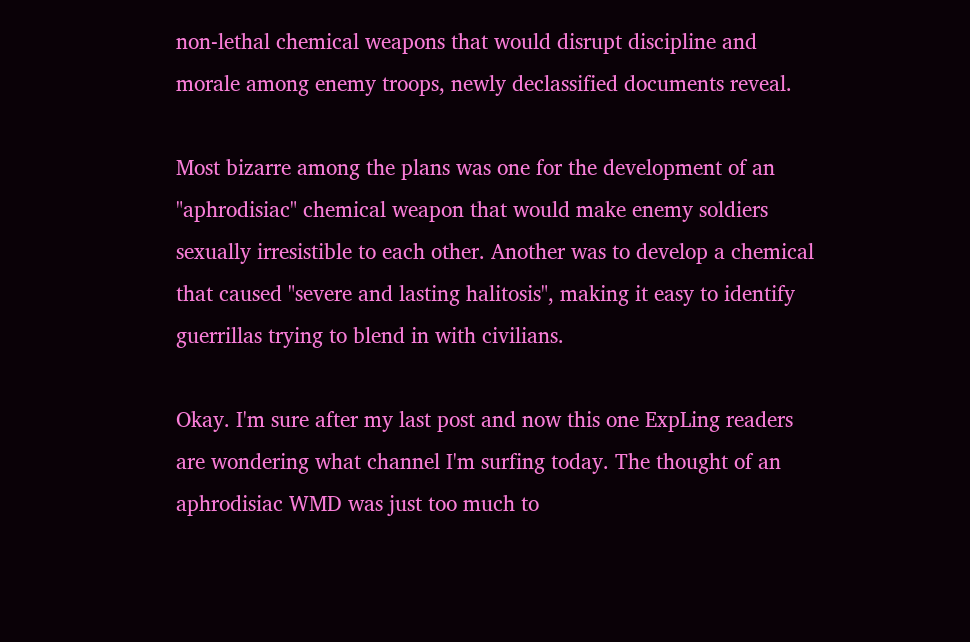non-lethal chemical weapons that would disrupt discipline and morale among enemy troops, newly declassified documents reveal.

Most bizarre among the plans was one for the development of an "aphrodisiac" chemical weapon that would make enemy soldiers sexually irresistible to each other. Another was to develop a chemical that caused "severe and lasting halitosis", making it easy to identify guerrillas trying to blend in with civilians.

Okay. I'm sure after my last post and now this one ExpLing readers are wondering what channel I'm surfing today. The thought of an aphrodisiac WMD was just too much to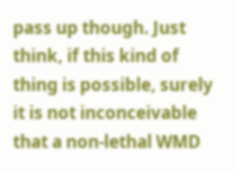pass up though. Just think, if this kind of thing is possible, surely it is not inconceivable that a non-lethal WMD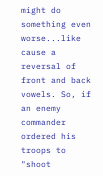might do something even worse...like cause a reversal of front and back vowels. So, if an enemy commander ordered his troops to "shoot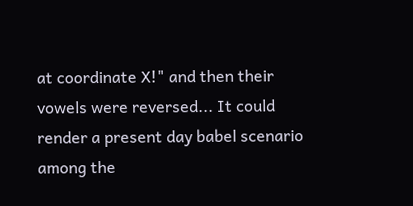at coordinate X!" and then their vowels were reversed... It could render a present day babel scenario among the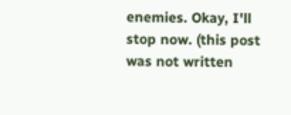enemies. Okay, I'll stop now. (this post was not written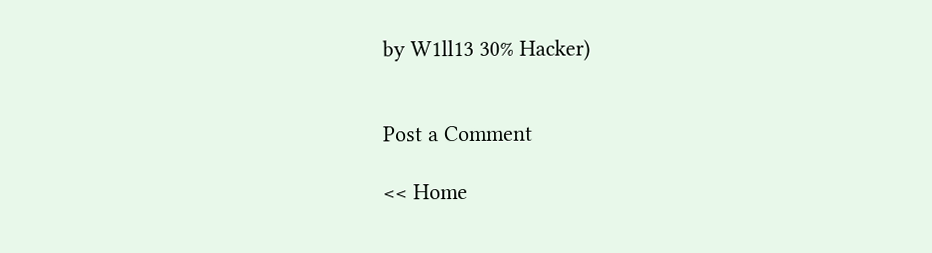by W1ll13 30% Hacker)


Post a Comment

<< Home